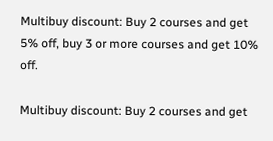Multibuy discount: Buy 2 courses and get 5% off, buy 3 or more courses and get 10% off.

Multibuy discount: Buy 2 courses and get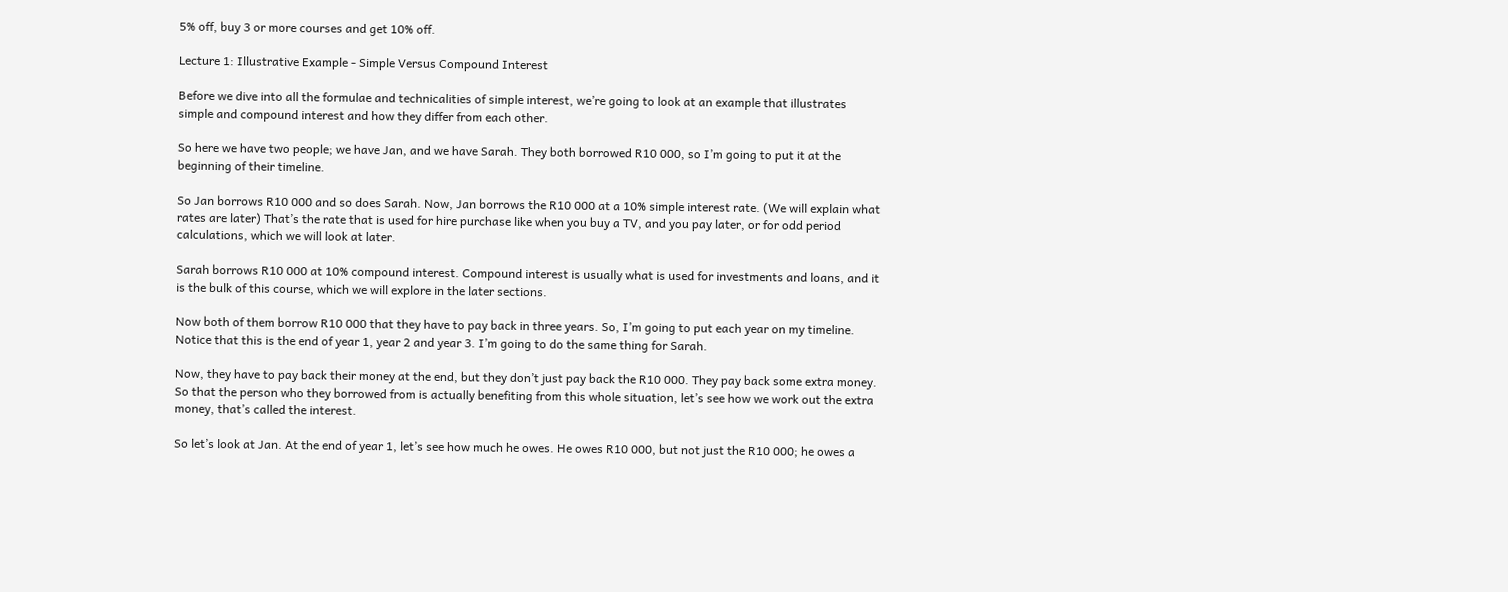5% off, buy 3 or more courses and get 10% off.

Lecture 1: Illustrative Example - Simple Versus Compound Interest

Before we dive into all the formulae and technicalities of simple interest, we’re going to look at an example that illustrates simple and compound interest and how they differ from each other.

So here we have two people; we have Jan, and we have Sarah. They both borrowed R10 000, so I’m going to put it at the beginning of their timeline.

So Jan borrows R10 000 and so does Sarah. Now, Jan borrows the R10 000 at a 10% simple interest rate. (We will explain what rates are later) That’s the rate that is used for hire purchase like when you buy a TV, and you pay later, or for odd period calculations, which we will look at later.

Sarah borrows R10 000 at 10% compound interest. Compound interest is usually what is used for investments and loans, and it is the bulk of this course, which we will explore in the later sections.

Now both of them borrow R10 000 that they have to pay back in three years. So, I’m going to put each year on my timeline. Notice that this is the end of year 1, year 2 and year 3. I’m going to do the same thing for Sarah.

Now, they have to pay back their money at the end, but they don’t just pay back the R10 000. They pay back some extra money. So that the person who they borrowed from is actually benefiting from this whole situation, let’s see how we work out the extra money, that’s called the interest.

So let’s look at Jan. At the end of year 1, let’s see how much he owes. He owes R10 000, but not just the R10 000; he owes a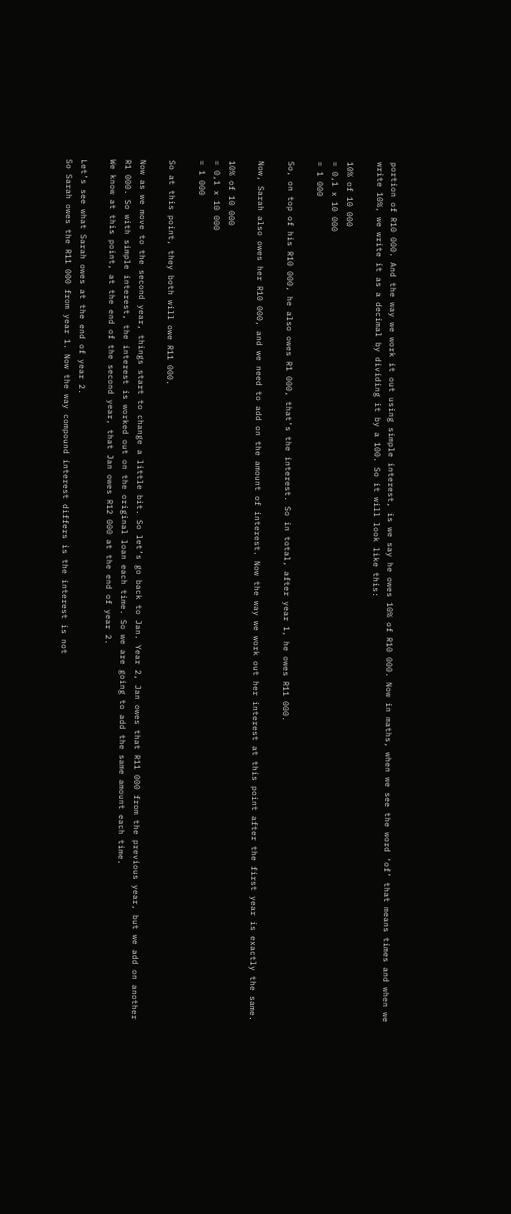portion of R10 000. And the way we work it out using simple interest, is we say he owes 10% of R10 000. Now in maths, when we see the word ‘of’ that means times and when we write 10%, we write it as a decimal by dividing it by a 100. So it will look like this:

10% of 10 000
= 0,1 x 10 000
= 1 000

So, on top of his R10 000, he also owes R1 000, that’s the interest. So in total, after year 1, he owes R11 000.

Now, Sarah also owes her R10 000, and we need to add on the amount of interest. Now the way we work out her interest at this point after the first year is exactly the same.

10% of 10 000
= 0,1 x 10 000
= 1 000

So at this point, they both will owe R11 000.

Now as we move to the second year, things start to change a little bit. So let’s go back to Jan. Year 2, Jan owes that R11 000 from the previous year, but we add on another R1 000. So with simple interest, the interest is worked out on the original loan each time. So we are going to add the same amount each time.
We know at this point, at the end of the second year, that Jan owes R12 000 at the end of year 2.

Let’s see what Sarah owes at the end of year 2.
So Sarah owes the R11 000 from year 1. Now the way compound interest differs is the interest is not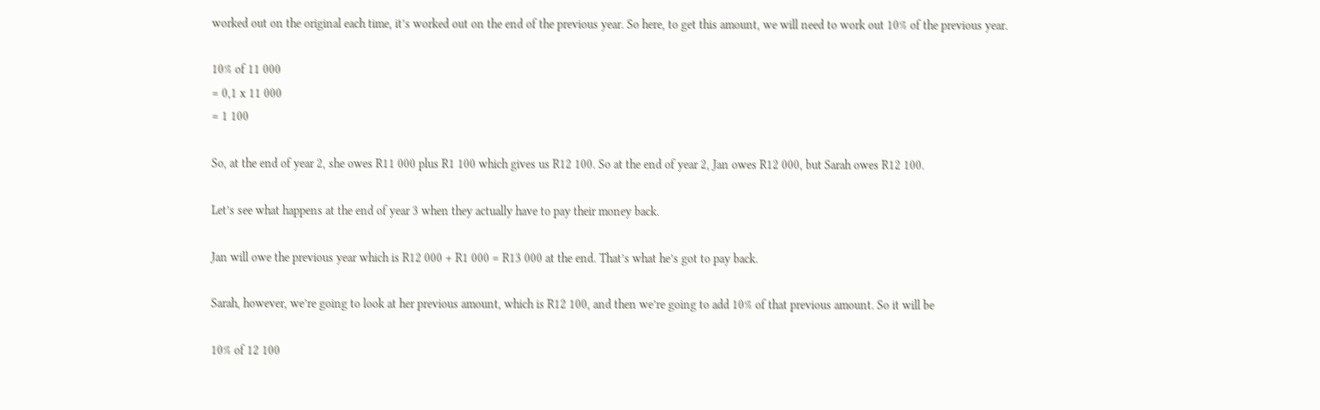worked out on the original each time, it’s worked out on the end of the previous year. So here, to get this amount, we will need to work out 10% of the previous year.

10% of 11 000
= 0,1 x 11 000
= 1 100

So, at the end of year 2, she owes R11 000 plus R1 100 which gives us R12 100. So at the end of year 2, Jan owes R12 000, but Sarah owes R12 100.

Let’s see what happens at the end of year 3 when they actually have to pay their money back.

Jan will owe the previous year which is R12 000 + R1 000 = R13 000 at the end. That’s what he’s got to pay back.

Sarah, however, we’re going to look at her previous amount, which is R12 100, and then we’re going to add 10% of that previous amount. So it will be

10% of 12 100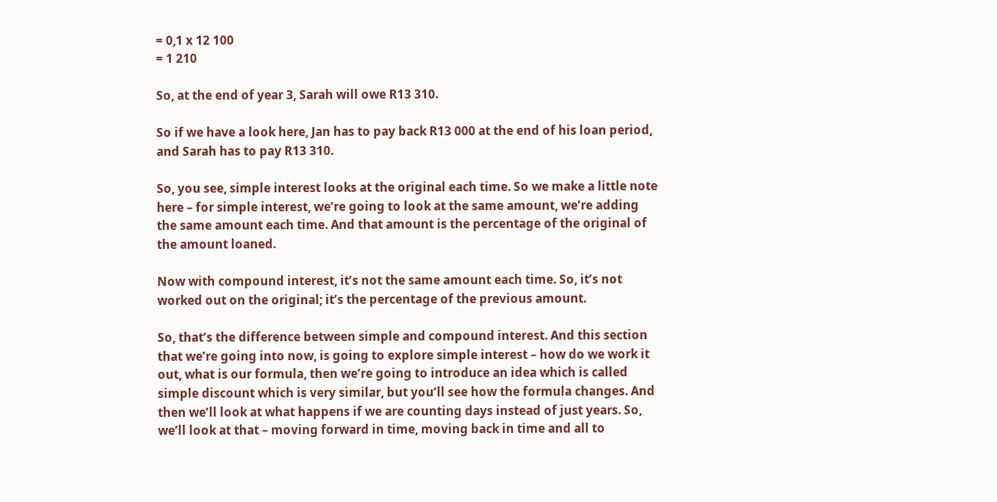= 0,1 x 12 100
= 1 210

So, at the end of year 3, Sarah will owe R13 310.

So if we have a look here, Jan has to pay back R13 000 at the end of his loan period, and Sarah has to pay R13 310.

So, you see, simple interest looks at the original each time. So we make a little note here – for simple interest, we’re going to look at the same amount, we’re adding the same amount each time. And that amount is the percentage of the original of the amount loaned.

Now with compound interest, it’s not the same amount each time. So, it’s not worked out on the original; it’s the percentage of the previous amount.

So, that’s the difference between simple and compound interest. And this section that we’re going into now, is going to explore simple interest – how do we work it out, what is our formula, then we’re going to introduce an idea which is called simple discount which is very similar, but you’ll see how the formula changes. And then we’ll look at what happens if we are counting days instead of just years. So, we’ll look at that – moving forward in time, moving back in time and all to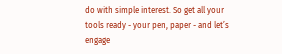do with simple interest. So get all your tools ready - your pen, paper - and let’s engage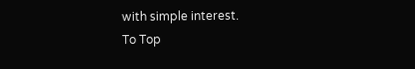with simple interest.
To Top